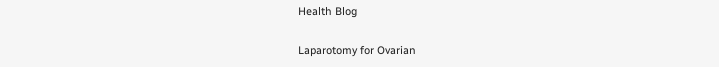Health Blog

Laparotomy for Ovarian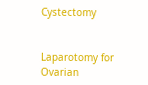Cystectomy


Laparotomy for Ovarian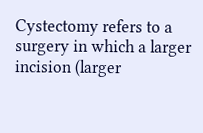Cystectomy refers to a surgery in which a larger incision (larger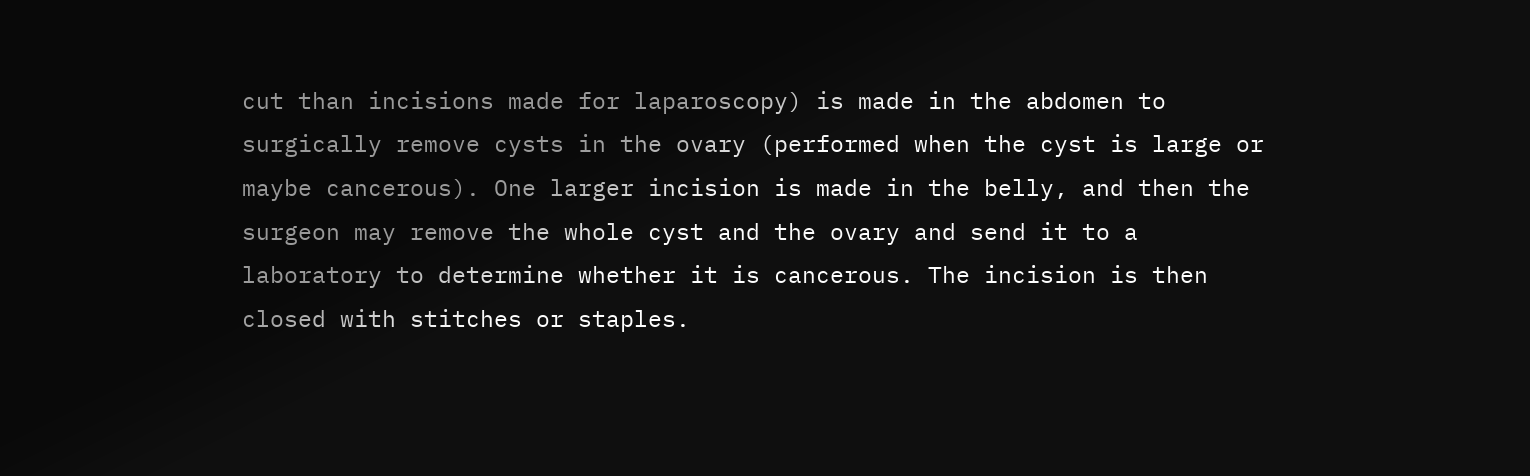cut than incisions made for laparoscopy) is made in the abdomen to surgically remove cysts in the ovary (performed when the cyst is large or maybe cancerous). One larger incision is made in the belly, and then the surgeon may remove the whole cyst and the ovary and send it to a laboratory to determine whether it is cancerous. The incision is then closed with stitches or staples.